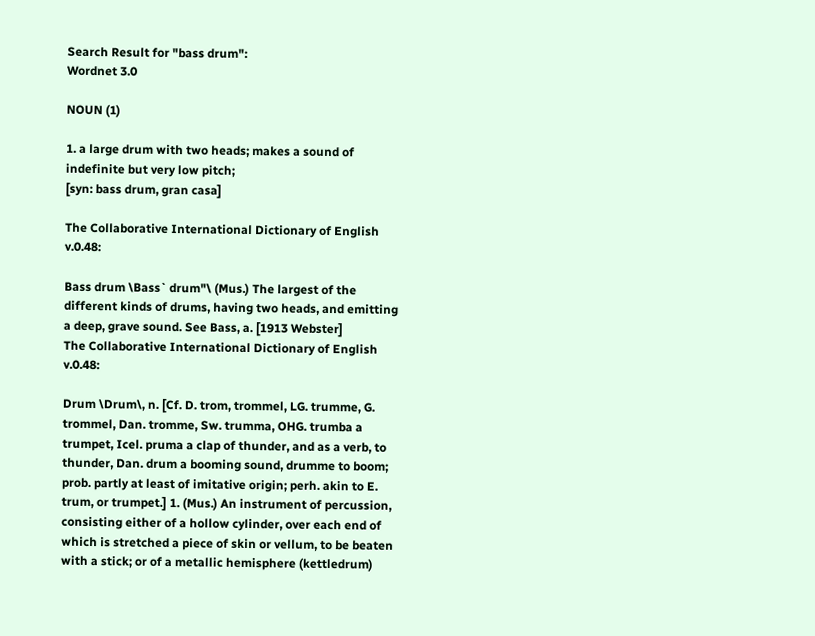Search Result for "bass drum":
Wordnet 3.0

NOUN (1)

1. a large drum with two heads; makes a sound of indefinite but very low pitch;
[syn: bass drum, gran casa]

The Collaborative International Dictionary of English v.0.48:

Bass drum \Bass` drum"\ (Mus.) The largest of the different kinds of drums, having two heads, and emitting a deep, grave sound. See Bass, a. [1913 Webster]
The Collaborative International Dictionary of English v.0.48:

Drum \Drum\, n. [Cf. D. trom, trommel, LG. trumme, G. trommel, Dan. tromme, Sw. trumma, OHG. trumba a trumpet, Icel. pruma a clap of thunder, and as a verb, to thunder, Dan. drum a booming sound, drumme to boom; prob. partly at least of imitative origin; perh. akin to E. trum, or trumpet.] 1. (Mus.) An instrument of percussion, consisting either of a hollow cylinder, over each end of which is stretched a piece of skin or vellum, to be beaten with a stick; or of a metallic hemisphere (kettledrum)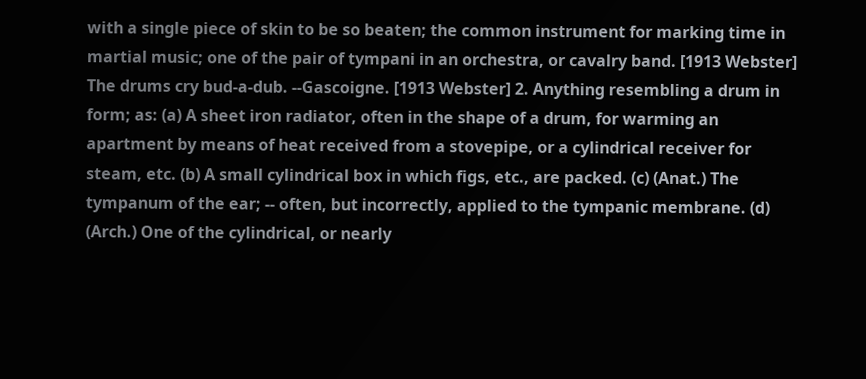with a single piece of skin to be so beaten; the common instrument for marking time in martial music; one of the pair of tympani in an orchestra, or cavalry band. [1913 Webster] The drums cry bud-a-dub. --Gascoigne. [1913 Webster] 2. Anything resembling a drum in form; as: (a) A sheet iron radiator, often in the shape of a drum, for warming an apartment by means of heat received from a stovepipe, or a cylindrical receiver for steam, etc. (b) A small cylindrical box in which figs, etc., are packed. (c) (Anat.) The tympanum of the ear; -- often, but incorrectly, applied to the tympanic membrane. (d) (Arch.) One of the cylindrical, or nearly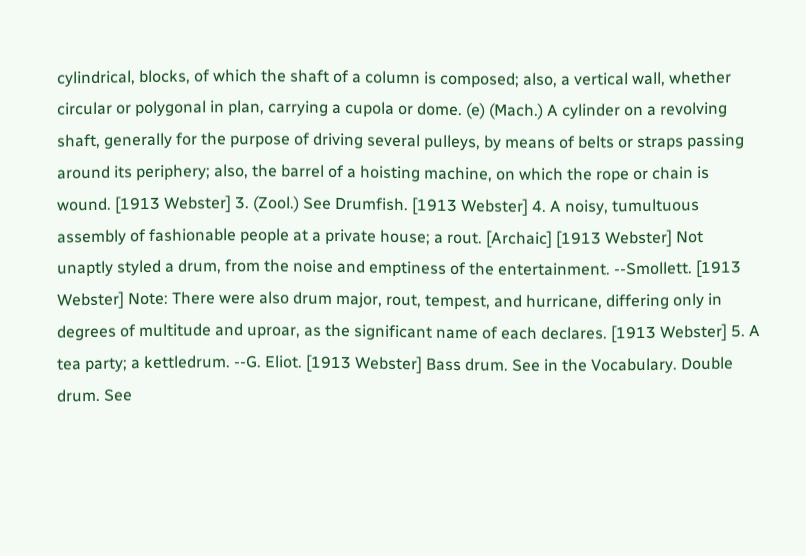cylindrical, blocks, of which the shaft of a column is composed; also, a vertical wall, whether circular or polygonal in plan, carrying a cupola or dome. (e) (Mach.) A cylinder on a revolving shaft, generally for the purpose of driving several pulleys, by means of belts or straps passing around its periphery; also, the barrel of a hoisting machine, on which the rope or chain is wound. [1913 Webster] 3. (Zool.) See Drumfish. [1913 Webster] 4. A noisy, tumultuous assembly of fashionable people at a private house; a rout. [Archaic] [1913 Webster] Not unaptly styled a drum, from the noise and emptiness of the entertainment. --Smollett. [1913 Webster] Note: There were also drum major, rout, tempest, and hurricane, differing only in degrees of multitude and uproar, as the significant name of each declares. [1913 Webster] 5. A tea party; a kettledrum. --G. Eliot. [1913 Webster] Bass drum. See in the Vocabulary. Double drum. See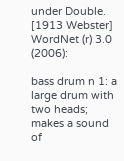under Double. [1913 Webster]
WordNet (r) 3.0 (2006):

bass drum n 1: a large drum with two heads; makes a sound of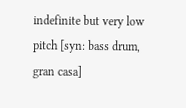indefinite but very low pitch [syn: bass drum, gran casa]